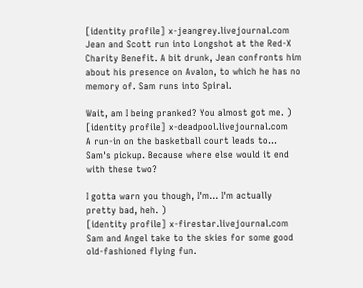[identity profile] x-jeangrey.livejournal.com
Jean and Scott run into Longshot at the Red-X Charity Benefit. A bit drunk, Jean confronts him about his presence on Avalon, to which he has no memory of. Sam runs into Spiral.

Wait, am I being pranked? You almost got me. )
[identity profile] x-deadpool.livejournal.com
A run-in on the basketball court leads to... Sam's pickup. Because where else would it end with these two?

I gotta warn you though, I'm... I'm actually pretty bad, heh. )
[identity profile] x-firestar.livejournal.com
Sam and Angel take to the skies for some good old-fashioned flying fun.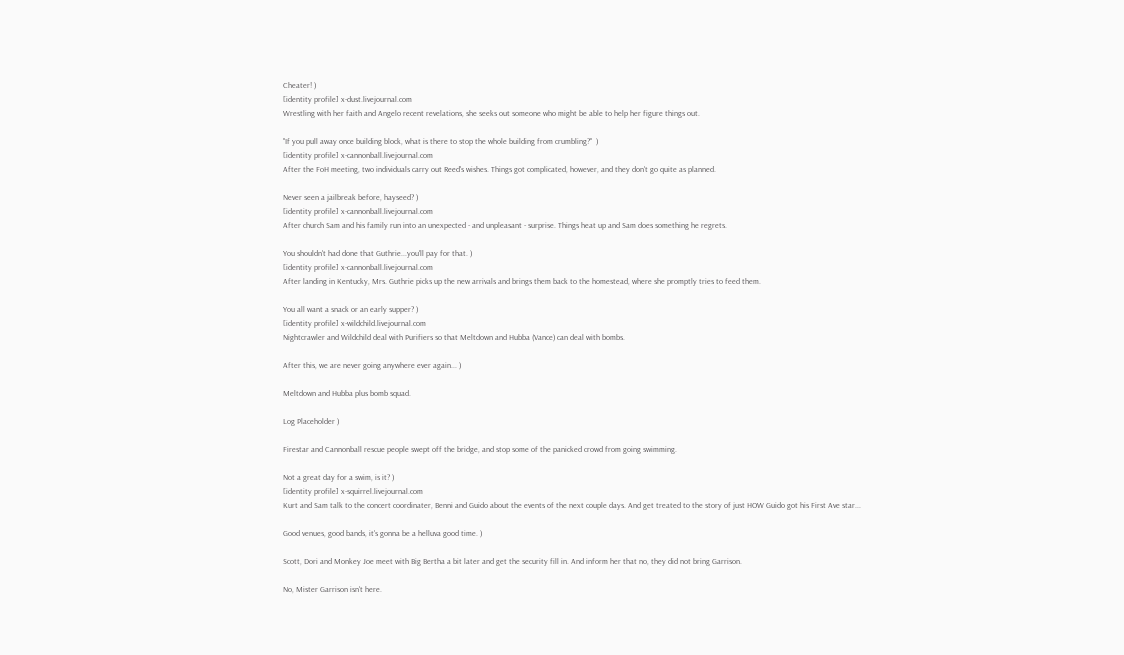Cheater! )
[identity profile] x-dust.livejournal.com
Wrestling with her faith and Angelo recent revelations, she seeks out someone who might be able to help her figure things out.

"If you pull away once building block, what is there to stop the whole building from crumbling?"  )
[identity profile] x-cannonball.livejournal.com
After the FoH meeting, two individuals carry out Reed's wishes. Things got complicated, however, and they don't go quite as planned.

Never seen a jailbreak before, hayseed? )
[identity profile] x-cannonball.livejournal.com
After church Sam and his family run into an unexpected - and unpleasant - surprise. Things heat up and Sam does something he regrets.

You shouldn't had done that Guthrie...you'll pay for that. )
[identity profile] x-cannonball.livejournal.com
After landing in Kentucky, Mrs. Guthrie picks up the new arrivals and brings them back to the homestead, where she promptly tries to feed them.

You all want a snack or an early supper? )
[identity profile] x-wildchild.livejournal.com
Nightcrawler and Wildchild deal with Purifiers so that Meltdown and Hubba (Vance) can deal with bombs.

After this, we are never going anywhere ever again... )

Meltdown and Hubba plus bomb squad.

Log Placeholder )

Firestar and Cannonball rescue people swept off the bridge, and stop some of the panicked crowd from going swimming.

Not a great day for a swim, is it? )
[identity profile] x-squirrel.livejournal.com
Kurt and Sam talk to the concert coordinater, Benni and Guido about the events of the next couple days. And get treated to the story of just HOW Guido got his First Ave star...

Good venues, good bands, it's gonna be a helluva good time. )

Scott, Dori and Monkey Joe meet with Big Bertha a bit later and get the security fill in. And inform her that no, they did not bring Garrison.

No, Mister Garrison isn't here.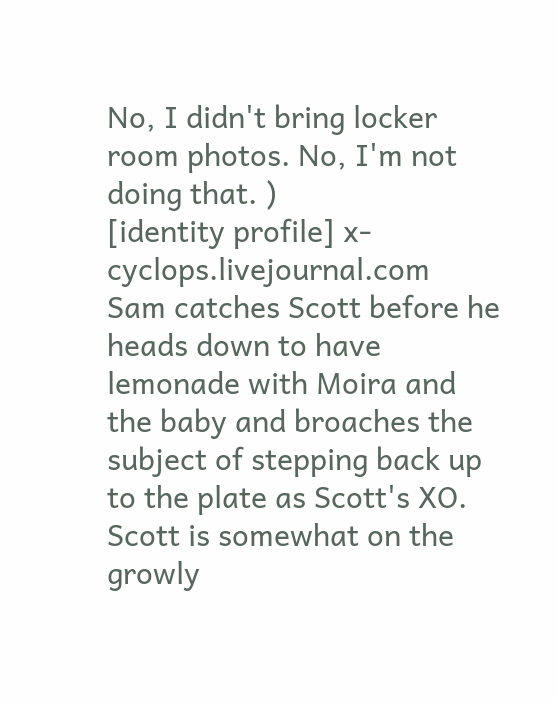No, I didn't bring locker room photos. No, I'm not doing that. )
[identity profile] x-cyclops.livejournal.com
Sam catches Scott before he heads down to have lemonade with Moira and the baby and broaches the subject of stepping back up to the plate as Scott's XO. Scott is somewhat on the growly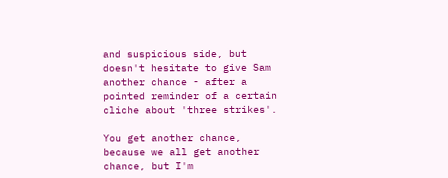and suspicious side, but doesn't hesitate to give Sam another chance - after a pointed reminder of a certain cliche about 'three strikes'.

You get another chance, because we all get another chance, but I'm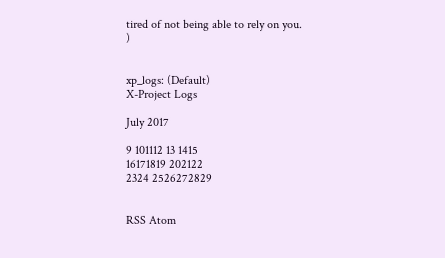tired of not being able to rely on you. )


xp_logs: (Default)
X-Project Logs

July 2017

9 101112 13 1415
16171819 202122
2324 2526272829


RSS Atom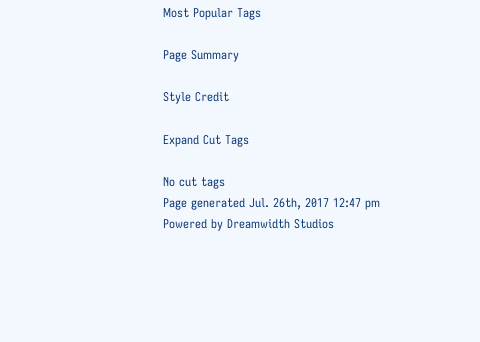Most Popular Tags

Page Summary

Style Credit

Expand Cut Tags

No cut tags
Page generated Jul. 26th, 2017 12:47 pm
Powered by Dreamwidth Studios